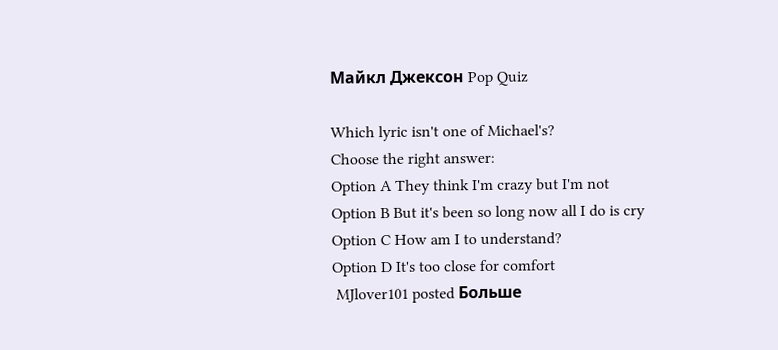Майкл Джексон Pop Quiz

Which lyric isn't one of Michael's?
Choose the right answer:
Option A They think I'm crazy but I'm not
Option B But it's been so long now all I do is cry
Option C How am I to understand?
Option D It's too close for comfort
 MJlover101 posted Больше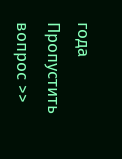года
Пропустить вопрос >>